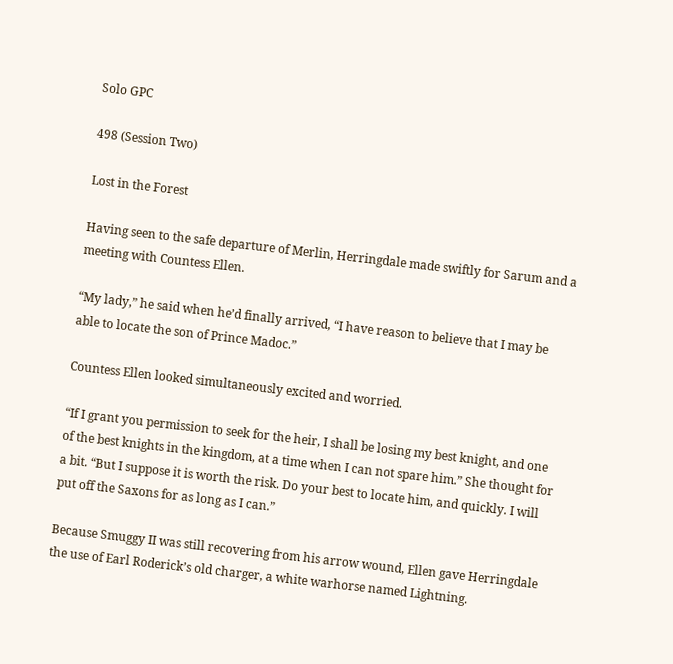Solo GPC

498 (Session Two)

Lost in the Forest

Having seen to the safe departure of Merlin, Herringdale made swiftly for Sarum and a meeting with Countess Ellen.

“My lady,” he said when he’d finally arrived, “I have reason to believe that I may be able to locate the son of Prince Madoc.”

Countess Ellen looked simultaneously excited and worried.

“If I grant you permission to seek for the heir, I shall be losing my best knight, and one of the best knights in the kingdom, at a time when I can not spare him.” She thought for a bit. “But I suppose it is worth the risk. Do your best to locate him, and quickly. I will put off the Saxons for as long as I can.”

Because Smuggy II was still recovering from his arrow wound, Ellen gave Herringdale the use of Earl Roderick’s old charger, a white warhorse named Lightning.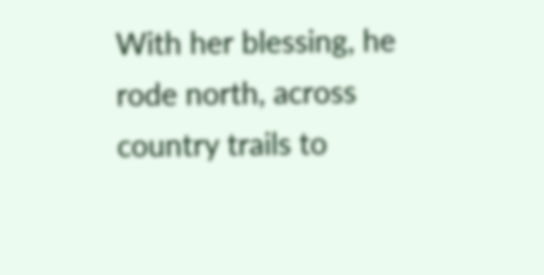With her blessing, he rode north, across country trails to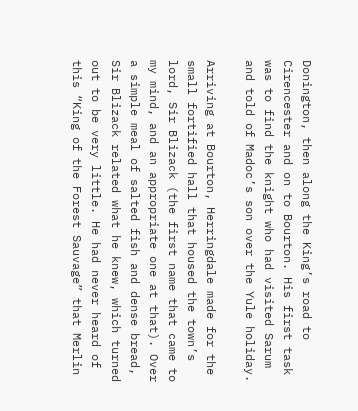Donington, then along the King’s road to Cirencester and on to Bourton. His first task was to find the knight who had visited Sarum and told of Madoc’s son over the Yule holiday.

Arriving at Bourton, Herringdale made for the small fortified hall that housed the town’s lord, Sir Blizack (the first name that came to my mind, and an appropriate one at that). Over a simple meal of salted fish and dense bread, Sir Blizack related what he knew, which turned out to be very little. He had never heard of this “King of the Forest Sauvage” that Merlin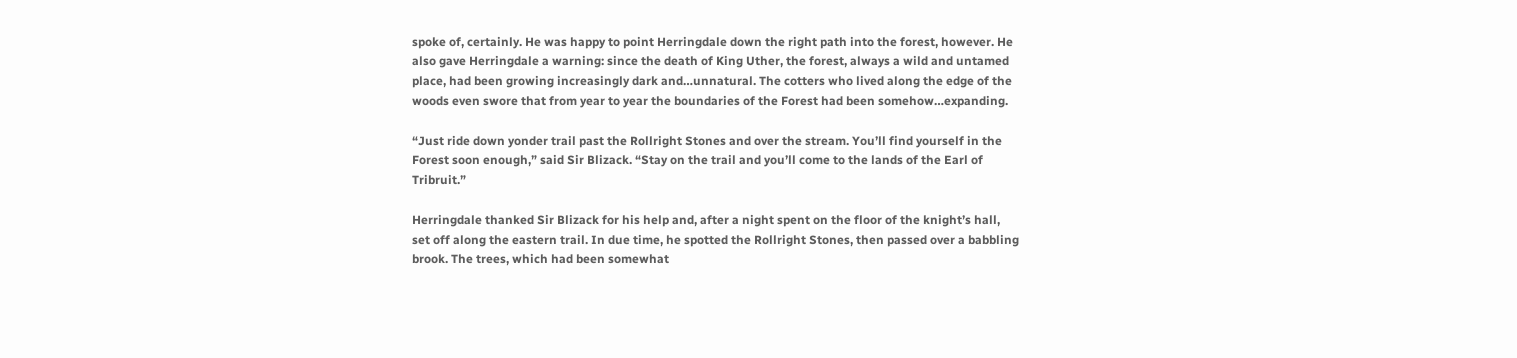spoke of, certainly. He was happy to point Herringdale down the right path into the forest, however. He also gave Herringdale a warning: since the death of King Uther, the forest, always a wild and untamed place, had been growing increasingly dark and…unnatural. The cotters who lived along the edge of the woods even swore that from year to year the boundaries of the Forest had been somehow…expanding.

“Just ride down yonder trail past the Rollright Stones and over the stream. You’ll find yourself in the Forest soon enough,” said Sir Blizack. “Stay on the trail and you’ll come to the lands of the Earl of Tribruit.”

Herringdale thanked Sir Blizack for his help and, after a night spent on the floor of the knight’s hall, set off along the eastern trail. In due time, he spotted the Rollright Stones, then passed over a babbling brook. The trees, which had been somewhat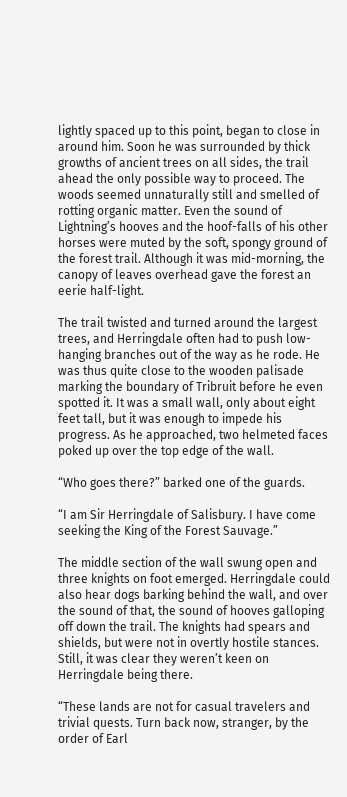lightly spaced up to this point, began to close in around him. Soon he was surrounded by thick growths of ancient trees on all sides, the trail ahead the only possible way to proceed. The woods seemed unnaturally still and smelled of rotting organic matter. Even the sound of Lightning’s hooves and the hoof-falls of his other horses were muted by the soft, spongy ground of the forest trail. Although it was mid-morning, the canopy of leaves overhead gave the forest an eerie half-light.

The trail twisted and turned around the largest trees, and Herringdale often had to push low-hanging branches out of the way as he rode. He was thus quite close to the wooden palisade marking the boundary of Tribruit before he even spotted it. It was a small wall, only about eight feet tall, but it was enough to impede his progress. As he approached, two helmeted faces poked up over the top edge of the wall.

“Who goes there?” barked one of the guards.

“I am Sir Herringdale of Salisbury. I have come seeking the King of the Forest Sauvage.”

The middle section of the wall swung open and three knights on foot emerged. Herringdale could also hear dogs barking behind the wall, and over the sound of that, the sound of hooves galloping off down the trail. The knights had spears and shields, but were not in overtly hostile stances. Still, it was clear they weren’t keen on Herringdale being there.

“These lands are not for casual travelers and trivial quests. Turn back now, stranger, by the order of Earl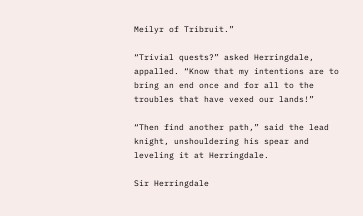Meilyr of Tribruit.”

“Trivial quests?” asked Herringdale, appalled. “Know that my intentions are to bring an end once and for all to the troubles that have vexed our lands!”

“Then find another path,” said the lead knight, unshouldering his spear and leveling it at Herringdale.

Sir Herringdale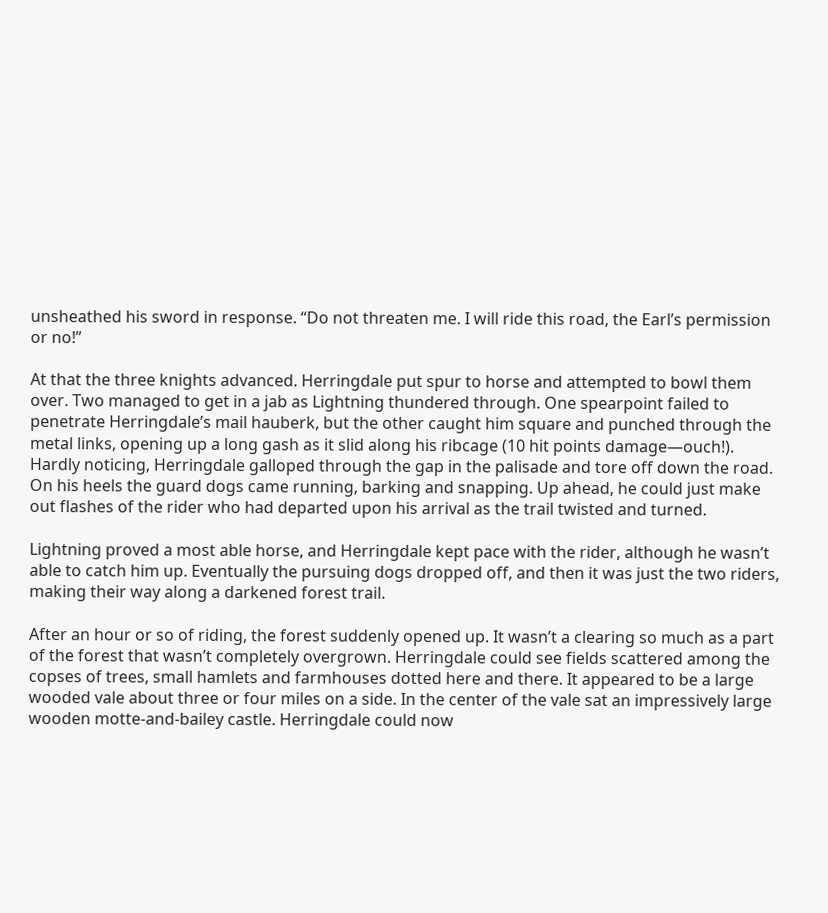unsheathed his sword in response. “Do not threaten me. I will ride this road, the Earl’s permission or no!”

At that the three knights advanced. Herringdale put spur to horse and attempted to bowl them over. Two managed to get in a jab as Lightning thundered through. One spearpoint failed to penetrate Herringdale’s mail hauberk, but the other caught him square and punched through the metal links, opening up a long gash as it slid along his ribcage (10 hit points damage—ouch!). Hardly noticing, Herringdale galloped through the gap in the palisade and tore off down the road. On his heels the guard dogs came running, barking and snapping. Up ahead, he could just make out flashes of the rider who had departed upon his arrival as the trail twisted and turned.

Lightning proved a most able horse, and Herringdale kept pace with the rider, although he wasn’t able to catch him up. Eventually the pursuing dogs dropped off, and then it was just the two riders, making their way along a darkened forest trail.

After an hour or so of riding, the forest suddenly opened up. It wasn’t a clearing so much as a part of the forest that wasn’t completely overgrown. Herringdale could see fields scattered among the copses of trees, small hamlets and farmhouses dotted here and there. It appeared to be a large wooded vale about three or four miles on a side. In the center of the vale sat an impressively large wooden motte-and-bailey castle. Herringdale could now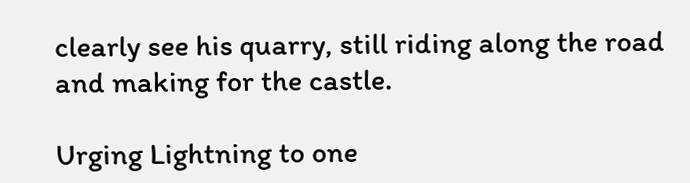clearly see his quarry, still riding along the road and making for the castle.

Urging Lightning to one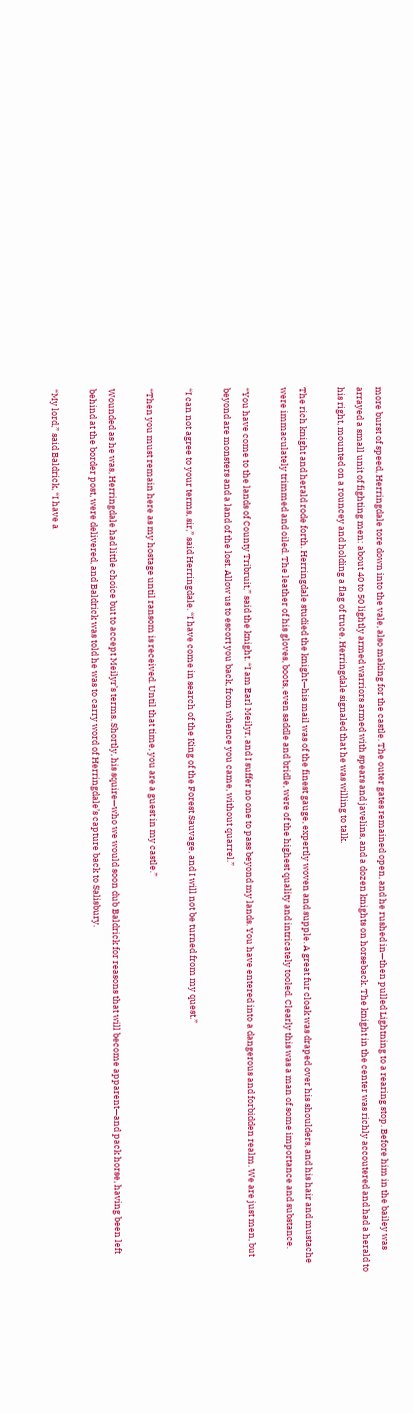more burst of speed, Herringdale tore down into the vale, also making for the castle. The outer gates remained open, and he rushed in—then pulled Lightning to a rearing stop. Before him in the bailey was arrayed a small unit of fighting men: about 40 to 50 lightly armed warriors armed with spears and javelins, and a dozen knights on horseback. The knight in the center was richly accoutered and had a herald to his right, mounted on a rouncey and holding a flag of truce. Herringdale signaled that he was willing to talk.

The rich knight and herald rode forth. Herringdale studied the knight—his mail was of the finest gauge, expertly woven and supple. A great fur cloak was draped over his shoulders, and his hair and mustache were immaculately trimmed and oiled. The leather of his gloves, boots, even saddle and bridle, were of the highest quality and intricately tooled. Clearly this was a man of some importance and substance.

“You have come to the lands of County Tribruit,” said the knight. “I am Earl Meilyr, and I suffer no one to pass beyond my lands. You have entered into a dangerous and forbidden realm. We are just men, but beyond are monsters and a land of the lost. Allow us to escort you back, from whence you came, without quarrel.”

“I can not agree to your terms, sir,” said Herringdale. “I have come in search of the King of the Forest Sauvage, and I will not be turned from my quest.”

“Then you must remain here as my hostage until ransom is received. Until that time, you are a guest in my castle.”

Wounded as he was, Herringdale had little choice but to accept Meilyr’s terms. Shortly, his squire—who we would soon dub Baldrick for reasons that will become apparent—and pack horse, having been left behind at the border post, were delivered, and Baldrick was told he was to carry word of Herringdale’s capture back to Salisbury.

“My lord,” said Baldrick, “I have a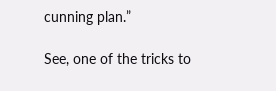cunning plan.”

See, one of the tricks to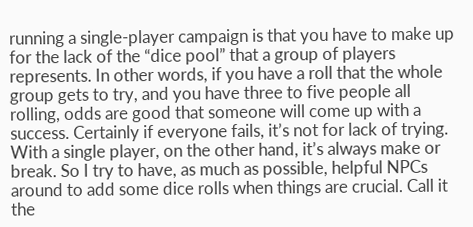running a single-player campaign is that you have to make up for the lack of the “dice pool” that a group of players represents. In other words, if you have a roll that the whole group gets to try, and you have three to five people all rolling, odds are good that someone will come up with a success. Certainly if everyone fails, it’s not for lack of trying. With a single player, on the other hand, it’s always make or break. So I try to have, as much as possible, helpful NPCs around to add some dice rolls when things are crucial. Call it the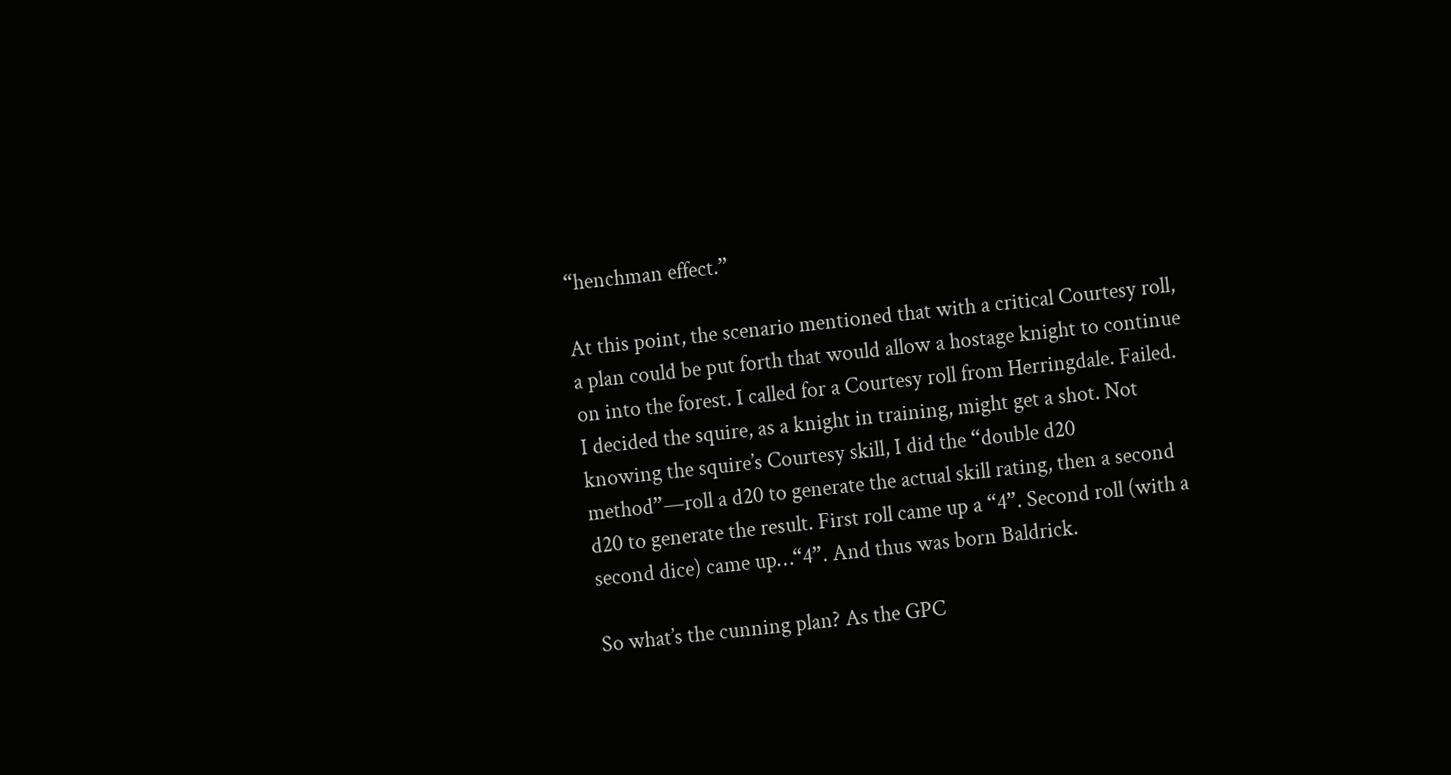“henchman effect.”

At this point, the scenario mentioned that with a critical Courtesy roll, a plan could be put forth that would allow a hostage knight to continue on into the forest. I called for a Courtesy roll from Herringdale. Failed. I decided the squire, as a knight in training, might get a shot. Not knowing the squire’s Courtesy skill, I did the “double d20 method”—roll a d20 to generate the actual skill rating, then a second d20 to generate the result. First roll came up a “4”. Second roll (with a second dice) came up…“4”. And thus was born Baldrick.

So what’s the cunning plan? As the GPC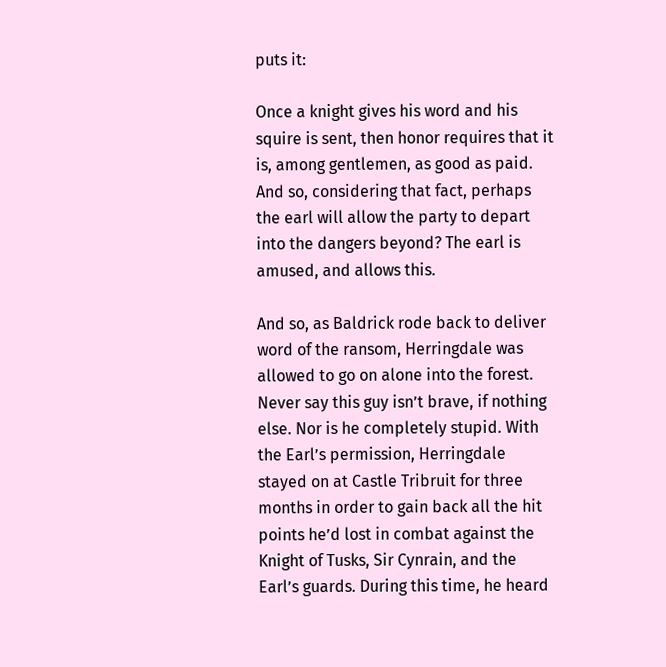puts it:

Once a knight gives his word and his squire is sent, then honor requires that it is, among gentlemen, as good as paid. And so, considering that fact, perhaps the earl will allow the party to depart into the dangers beyond? The earl is amused, and allows this.

And so, as Baldrick rode back to deliver word of the ransom, Herringdale was allowed to go on alone into the forest. Never say this guy isn’t brave, if nothing else. Nor is he completely stupid. With the Earl’s permission, Herringdale stayed on at Castle Tribruit for three months in order to gain back all the hit points he’d lost in combat against the Knight of Tusks, Sir Cynrain, and the Earl’s guards. During this time, he heard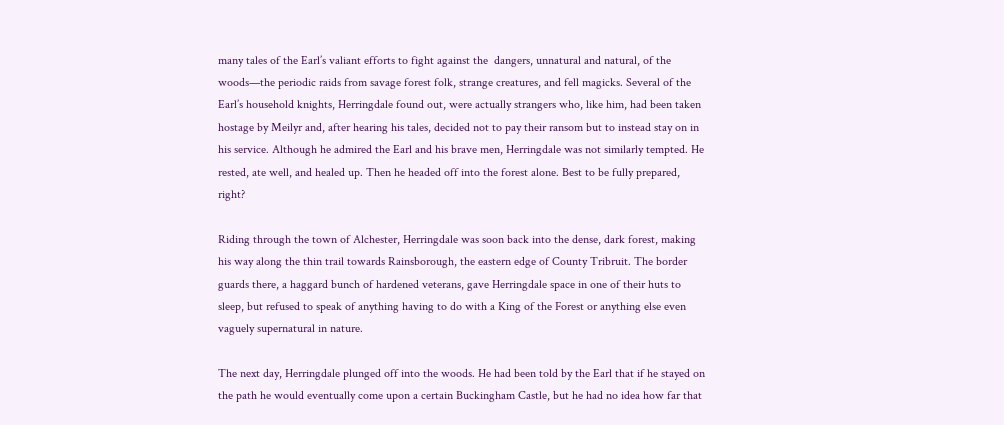many tales of the Earl’s valiant efforts to fight against the  dangers, unnatural and natural, of the woods—the periodic raids from savage forest folk, strange creatures, and fell magicks. Several of the Earl’s household knights, Herringdale found out, were actually strangers who, like him, had been taken hostage by Meilyr and, after hearing his tales, decided not to pay their ransom but to instead stay on in his service. Although he admired the Earl and his brave men, Herringdale was not similarly tempted. He rested, ate well, and healed up. Then he headed off into the forest alone. Best to be fully prepared, right?

Riding through the town of Alchester, Herringdale was soon back into the dense, dark forest, making his way along the thin trail towards Rainsborough, the eastern edge of County Tribruit. The border guards there, a haggard bunch of hardened veterans, gave Herringdale space in one of their huts to sleep, but refused to speak of anything having to do with a King of the Forest or anything else even vaguely supernatural in nature.

The next day, Herringdale plunged off into the woods. He had been told by the Earl that if he stayed on the path he would eventually come upon a certain Buckingham Castle, but he had no idea how far that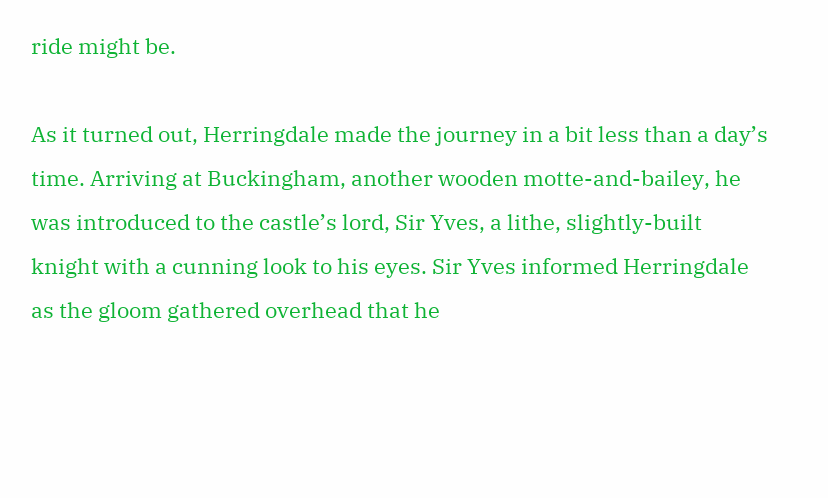ride might be.

As it turned out, Herringdale made the journey in a bit less than a day’s time. Arriving at Buckingham, another wooden motte-and-bailey, he was introduced to the castle’s lord, Sir Yves, a lithe, slightly-built knight with a cunning look to his eyes. Sir Yves informed Herringdale as the gloom gathered overhead that he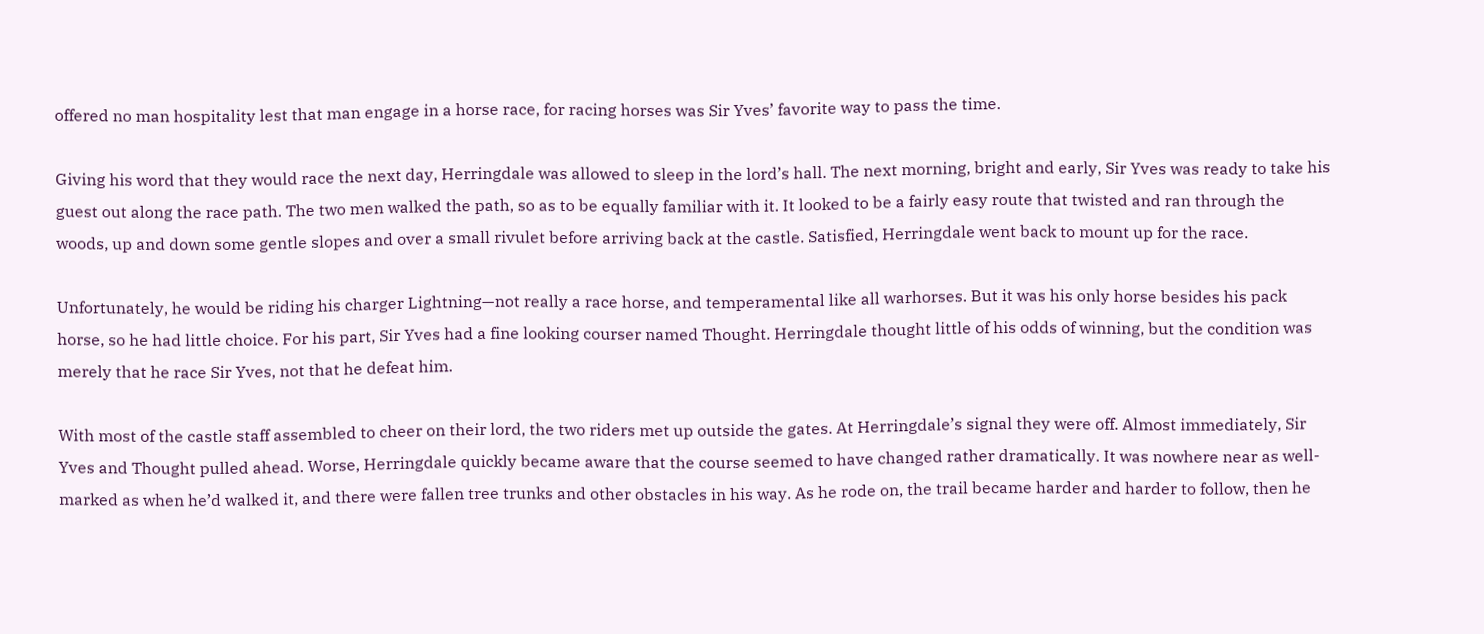offered no man hospitality lest that man engage in a horse race, for racing horses was Sir Yves’ favorite way to pass the time.

Giving his word that they would race the next day, Herringdale was allowed to sleep in the lord’s hall. The next morning, bright and early, Sir Yves was ready to take his guest out along the race path. The two men walked the path, so as to be equally familiar with it. It looked to be a fairly easy route that twisted and ran through the woods, up and down some gentle slopes and over a small rivulet before arriving back at the castle. Satisfied, Herringdale went back to mount up for the race.

Unfortunately, he would be riding his charger Lightning—not really a race horse, and temperamental like all warhorses. But it was his only horse besides his pack horse, so he had little choice. For his part, Sir Yves had a fine looking courser named Thought. Herringdale thought little of his odds of winning, but the condition was merely that he race Sir Yves, not that he defeat him.

With most of the castle staff assembled to cheer on their lord, the two riders met up outside the gates. At Herringdale’s signal they were off. Almost immediately, Sir Yves and Thought pulled ahead. Worse, Herringdale quickly became aware that the course seemed to have changed rather dramatically. It was nowhere near as well-marked as when he’d walked it, and there were fallen tree trunks and other obstacles in his way. As he rode on, the trail became harder and harder to follow, then he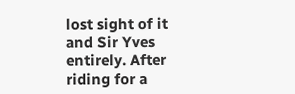lost sight of it and Sir Yves entirely. After riding for a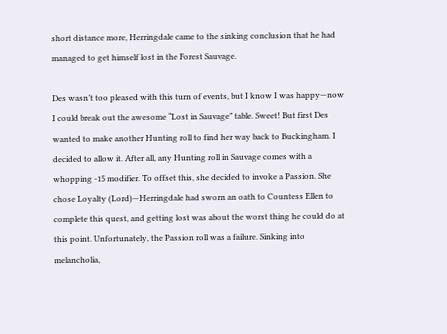short distance more, Herringdale came to the sinking conclusion that he had managed to get himself lost in the Forest Sauvage.

Des wasn’t too pleased with this turn of events, but I know I was happy—now I could break out the awesome “Lost in Sauvage” table. Sweet! But first Des wanted to make another Hunting roll to find her way back to Buckingham. I decided to allow it. After all, any Hunting roll in Sauvage comes with a whopping -15 modifier. To offset this, she decided to invoke a Passion. She chose Loyalty (Lord)—Herringdale had sworn an oath to Countess Ellen to complete this quest, and getting lost was about the worst thing he could do at this point. Unfortunately, the Passion roll was a failure. Sinking into melancholia,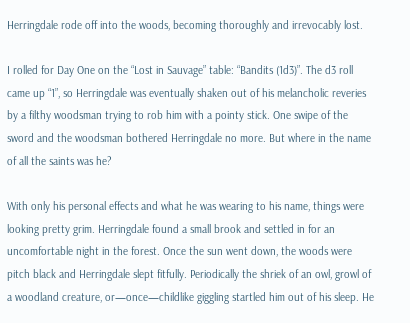Herringdale rode off into the woods, becoming thoroughly and irrevocably lost.

I rolled for Day One on the “Lost in Sauvage” table: “Bandits (1d3)”. The d3 roll came up “1”, so Herringdale was eventually shaken out of his melancholic reveries by a filthy woodsman trying to rob him with a pointy stick. One swipe of the sword and the woodsman bothered Herringdale no more. But where in the name of all the saints was he?

With only his personal effects and what he was wearing to his name, things were looking pretty grim. Herringdale found a small brook and settled in for an uncomfortable night in the forest. Once the sun went down, the woods were pitch black and Herringdale slept fitfully. Periodically the shriek of an owl, growl of a woodland creature, or—once—childlike giggling startled him out of his sleep. He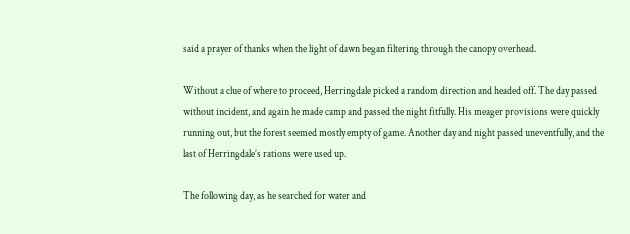said a prayer of thanks when the light of dawn began filtering through the canopy overhead.

Without a clue of where to proceed, Herringdale picked a random direction and headed off. The day passed without incident, and again he made camp and passed the night fitfully. His meager provisions were quickly running out, but the forest seemed mostly empty of game. Another day and night passed uneventfully, and the last of Herringdale’s rations were used up.

The following day, as he searched for water and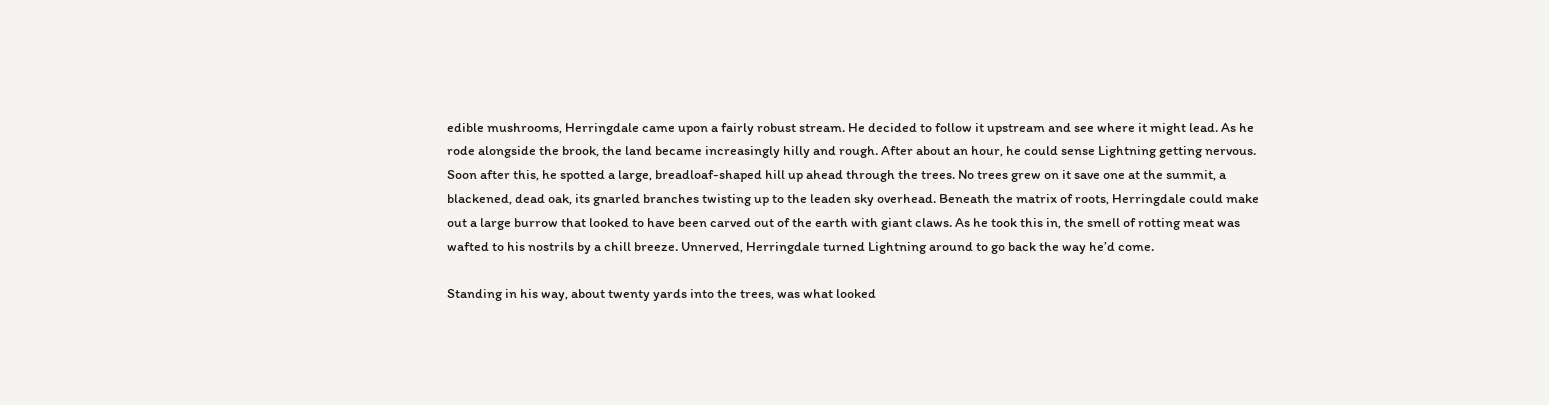edible mushrooms, Herringdale came upon a fairly robust stream. He decided to follow it upstream and see where it might lead. As he rode alongside the brook, the land became increasingly hilly and rough. After about an hour, he could sense Lightning getting nervous. Soon after this, he spotted a large, breadloaf-shaped hill up ahead through the trees. No trees grew on it save one at the summit, a blackened, dead oak, its gnarled branches twisting up to the leaden sky overhead. Beneath the matrix of roots, Herringdale could make out a large burrow that looked to have been carved out of the earth with giant claws. As he took this in, the smell of rotting meat was wafted to his nostrils by a chill breeze. Unnerved, Herringdale turned Lightning around to go back the way he’d come.

Standing in his way, about twenty yards into the trees, was what looked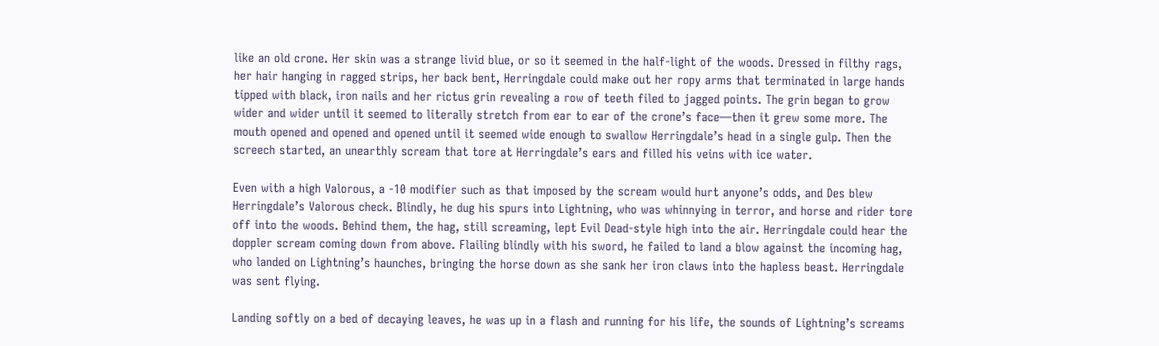like an old crone. Her skin was a strange livid blue, or so it seemed in the half-light of the woods. Dressed in filthy rags, her hair hanging in ragged strips, her back bent, Herringdale could make out her ropy arms that terminated in large hands tipped with black, iron nails and her rictus grin revealing a row of teeth filed to jagged points. The grin began to grow wider and wider until it seemed to literally stretch from ear to ear of the crone’s face—then it grew some more. The mouth opened and opened and opened until it seemed wide enough to swallow Herringdale’s head in a single gulp. Then the screech started, an unearthly scream that tore at Herringdale’s ears and filled his veins with ice water.

Even with a high Valorous, a -10 modifier such as that imposed by the scream would hurt anyone’s odds, and Des blew Herringdale’s Valorous check. Blindly, he dug his spurs into Lightning, who was whinnying in terror, and horse and rider tore off into the woods. Behind them, the hag, still screaming, lept Evil Dead-style high into the air. Herringdale could hear the doppler scream coming down from above. Flailing blindly with his sword, he failed to land a blow against the incoming hag, who landed on Lightning’s haunches, bringing the horse down as she sank her iron claws into the hapless beast. Herringdale was sent flying.

Landing softly on a bed of decaying leaves, he was up in a flash and running for his life, the sounds of Lightning’s screams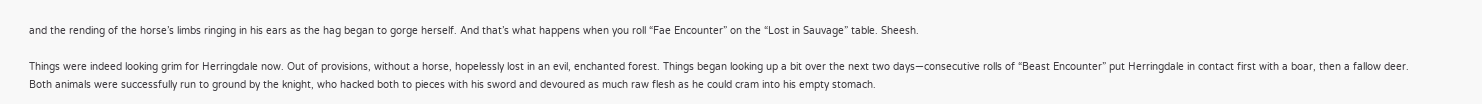and the rending of the horse’s limbs ringing in his ears as the hag began to gorge herself. And that’s what happens when you roll “Fae Encounter” on the “Lost in Sauvage” table. Sheesh.

Things were indeed looking grim for Herringdale now. Out of provisions, without a horse, hopelessly lost in an evil, enchanted forest. Things began looking up a bit over the next two days—consecutive rolls of “Beast Encounter” put Herringdale in contact first with a boar, then a fallow deer. Both animals were successfully run to ground by the knight, who hacked both to pieces with his sword and devoured as much raw flesh as he could cram into his empty stomach.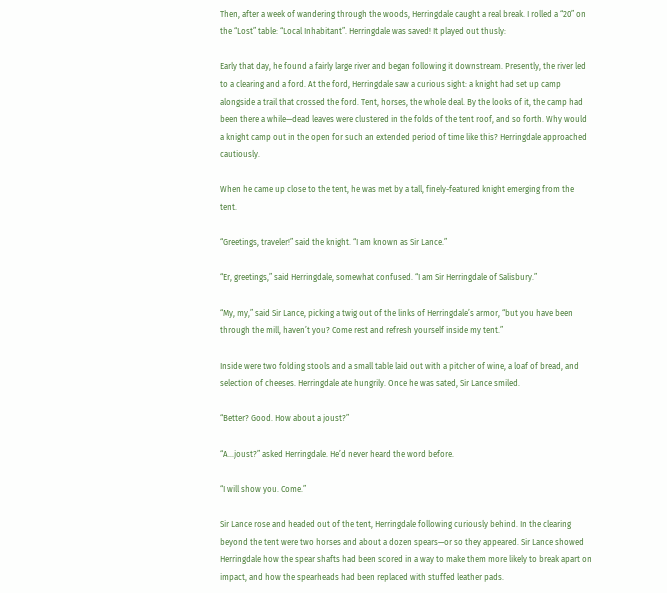Then, after a week of wandering through the woods, Herringdale caught a real break. I rolled a “20” on the “Lost” table: “Local Inhabitant”. Herringdale was saved! It played out thusly:

Early that day, he found a fairly large river and began following it downstream. Presently, the river led to a clearing and a ford. At the ford, Herringdale saw a curious sight: a knight had set up camp alongside a trail that crossed the ford. Tent, horses, the whole deal. By the looks of it, the camp had been there a while—dead leaves were clustered in the folds of the tent roof, and so forth. Why would a knight camp out in the open for such an extended period of time like this? Herringdale approached cautiously.

When he came up close to the tent, he was met by a tall, finely-featured knight emerging from the tent.

“Greetings, traveler!” said the knight. “I am known as Sir Lance.”

“Er, greetings,” said Herringdale, somewhat confused. “I am Sir Herringdale of Salisbury.”

“My, my,” said Sir Lance, picking a twig out of the links of Herringdale’s armor, “but you have been through the mill, haven’t you? Come rest and refresh yourself inside my tent.”

Inside were two folding stools and a small table laid out with a pitcher of wine, a loaf of bread, and selection of cheeses. Herringdale ate hungrily. Once he was sated, Sir Lance smiled.

“Better? Good. How about a joust?”

“A…joust?” asked Herringdale. He’d never heard the word before.

“I will show you. Come.”

Sir Lance rose and headed out of the tent, Herringdale following curiously behind. In the clearing beyond the tent were two horses and about a dozen spears—or so they appeared. Sir Lance showed Herringdale how the spear shafts had been scored in a way to make them more likely to break apart on impact, and how the spearheads had been replaced with stuffed leather pads.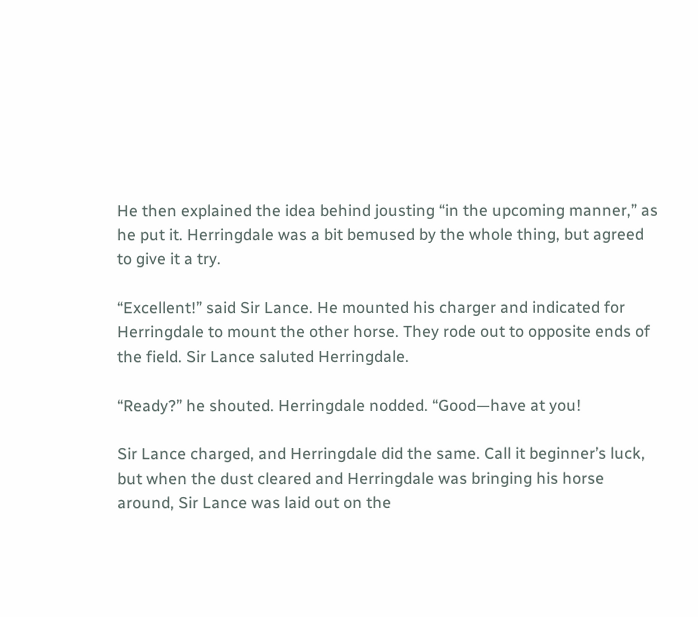He then explained the idea behind jousting “in the upcoming manner,” as he put it. Herringdale was a bit bemused by the whole thing, but agreed to give it a try.

“Excellent!” said Sir Lance. He mounted his charger and indicated for Herringdale to mount the other horse. They rode out to opposite ends of the field. Sir Lance saluted Herringdale.

“Ready?” he shouted. Herringdale nodded. “Good—have at you!

Sir Lance charged, and Herringdale did the same. Call it beginner’s luck, but when the dust cleared and Herringdale was bringing his horse around, Sir Lance was laid out on the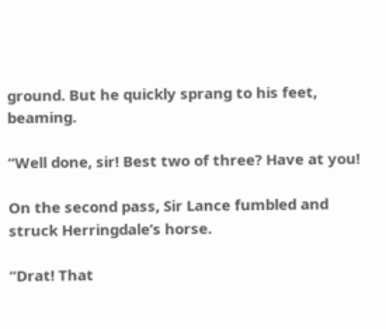ground. But he quickly sprang to his feet, beaming.

“Well done, sir! Best two of three? Have at you!

On the second pass, Sir Lance fumbled and struck Herringdale’s horse.

“Drat! That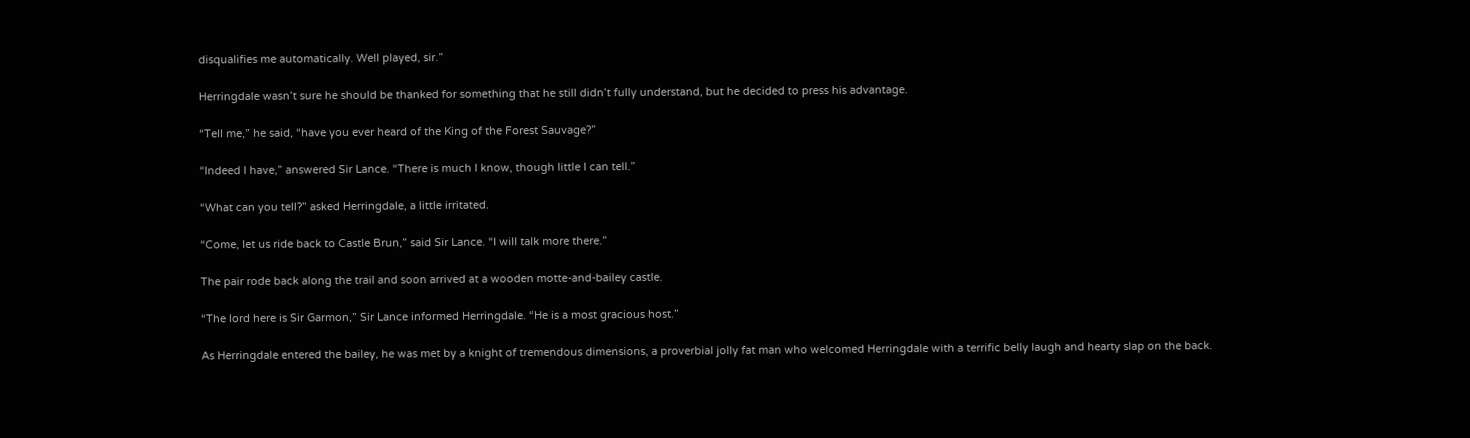disqualifies me automatically. Well played, sir.”

Herringdale wasn’t sure he should be thanked for something that he still didn’t fully understand, but he decided to press his advantage.

“Tell me,” he said, “have you ever heard of the King of the Forest Sauvage?”

“Indeed I have,” answered Sir Lance. “There is much I know, though little I can tell.”

“What can you tell?” asked Herringdale, a little irritated.

“Come, let us ride back to Castle Brun,” said Sir Lance. “I will talk more there.”

The pair rode back along the trail and soon arrived at a wooden motte-and-bailey castle.

“The lord here is Sir Garmon,” Sir Lance informed Herringdale. “He is a most gracious host.”

As Herringdale entered the bailey, he was met by a knight of tremendous dimensions, a proverbial jolly fat man who welcomed Herringdale with a terrific belly laugh and hearty slap on the back.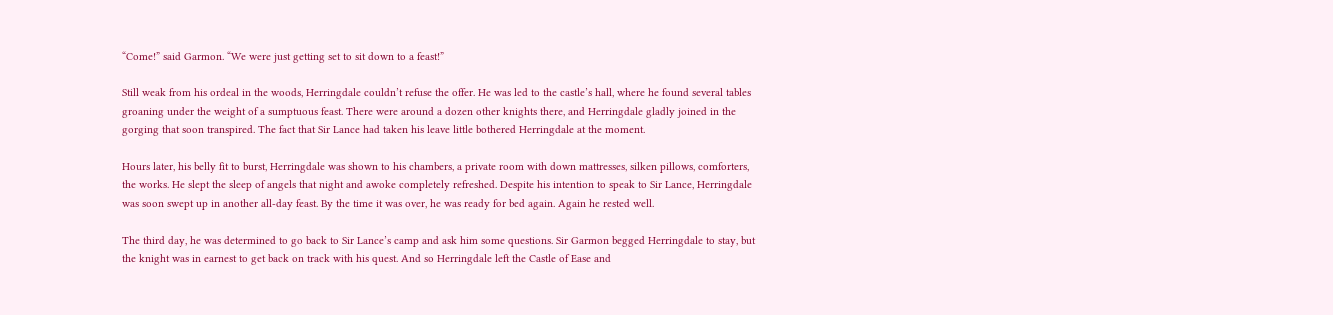“Come!” said Garmon. “We were just getting set to sit down to a feast!”

Still weak from his ordeal in the woods, Herringdale couldn’t refuse the offer. He was led to the castle’s hall, where he found several tables groaning under the weight of a sumptuous feast. There were around a dozen other knights there, and Herringdale gladly joined in the gorging that soon transpired. The fact that Sir Lance had taken his leave little bothered Herringdale at the moment.

Hours later, his belly fit to burst, Herringdale was shown to his chambers, a private room with down mattresses, silken pillows, comforters, the works. He slept the sleep of angels that night and awoke completely refreshed. Despite his intention to speak to Sir Lance, Herringdale was soon swept up in another all-day feast. By the time it was over, he was ready for bed again. Again he rested well.

The third day, he was determined to go back to Sir Lance’s camp and ask him some questions. Sir Garmon begged Herringdale to stay, but the knight was in earnest to get back on track with his quest. And so Herringdale left the Castle of Ease and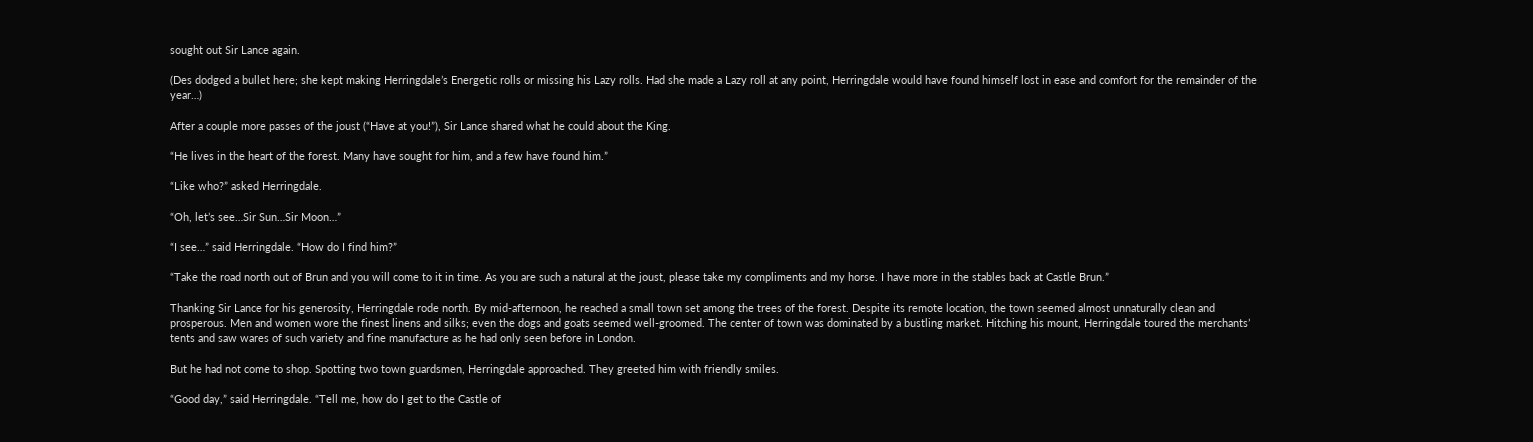sought out Sir Lance again.

(Des dodged a bullet here; she kept making Herringdale’s Energetic rolls or missing his Lazy rolls. Had she made a Lazy roll at any point, Herringdale would have found himself lost in ease and comfort for the remainder of the year…)

After a couple more passes of the joust (“Have at you!”), Sir Lance shared what he could about the King.

“He lives in the heart of the forest. Many have sought for him, and a few have found him.”

“Like who?” asked Herringdale.

“Oh, let’s see…Sir Sun…Sir Moon…”

“I see…” said Herringdale. “How do I find him?”

“Take the road north out of Brun and you will come to it in time. As you are such a natural at the joust, please take my compliments and my horse. I have more in the stables back at Castle Brun.”

Thanking Sir Lance for his generosity, Herringdale rode north. By mid-afternoon, he reached a small town set among the trees of the forest. Despite its remote location, the town seemed almost unnaturally clean and prosperous. Men and women wore the finest linens and silks; even the dogs and goats seemed well-groomed. The center of town was dominated by a bustling market. Hitching his mount, Herringdale toured the merchants’ tents and saw wares of such variety and fine manufacture as he had only seen before in London.

But he had not come to shop. Spotting two town guardsmen, Herringdale approached. They greeted him with friendly smiles.

“Good day,” said Herringdale. “Tell me, how do I get to the Castle of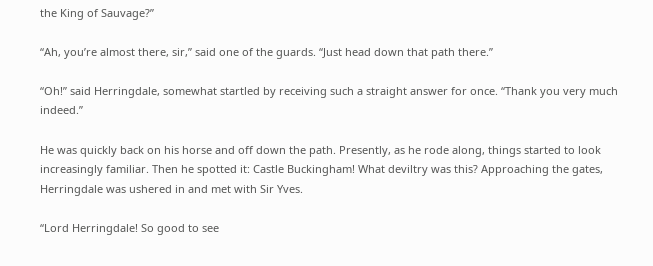the King of Sauvage?”

“Ah, you’re almost there, sir,” said one of the guards. “Just head down that path there.”

“Oh!” said Herringdale, somewhat startled by receiving such a straight answer for once. “Thank you very much indeed.”

He was quickly back on his horse and off down the path. Presently, as he rode along, things started to look increasingly familiar. Then he spotted it: Castle Buckingham! What deviltry was this? Approaching the gates, Herringdale was ushered in and met with Sir Yves.

“Lord Herringdale! So good to see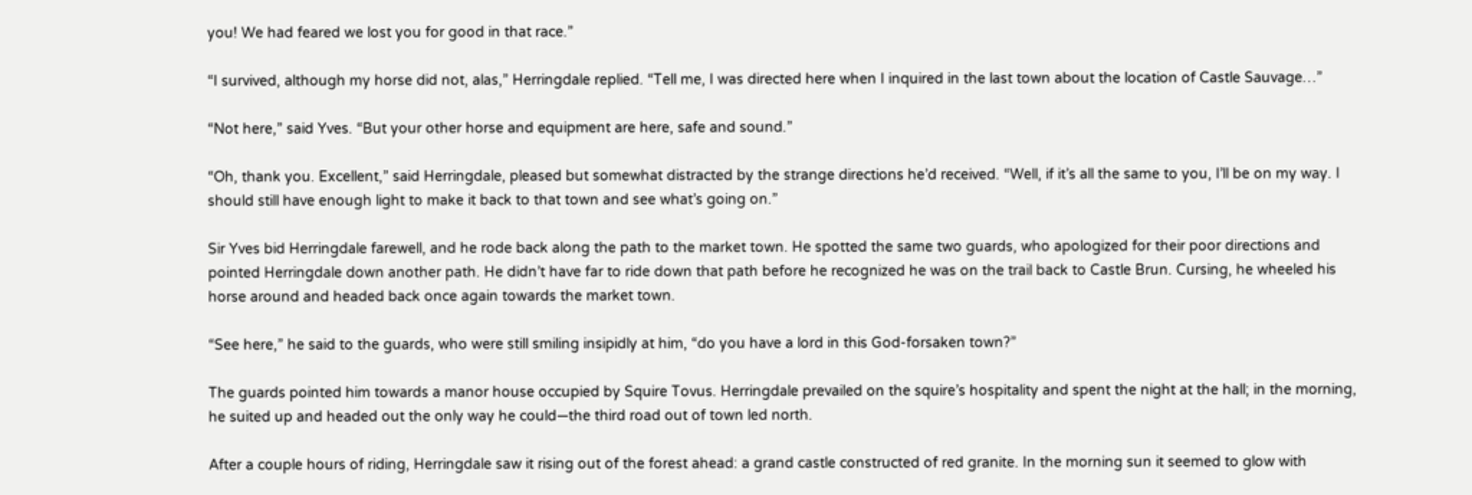you! We had feared we lost you for good in that race.”

“I survived, although my horse did not, alas,” Herringdale replied. “Tell me, I was directed here when I inquired in the last town about the location of Castle Sauvage…”

“Not here,” said Yves. “But your other horse and equipment are here, safe and sound.”

“Oh, thank you. Excellent,” said Herringdale, pleased but somewhat distracted by the strange directions he’d received. “Well, if it’s all the same to you, I’ll be on my way. I should still have enough light to make it back to that town and see what’s going on.”

Sir Yves bid Herringdale farewell, and he rode back along the path to the market town. He spotted the same two guards, who apologized for their poor directions and pointed Herringdale down another path. He didn’t have far to ride down that path before he recognized he was on the trail back to Castle Brun. Cursing, he wheeled his horse around and headed back once again towards the market town.

“See here,” he said to the guards, who were still smiling insipidly at him, “do you have a lord in this God-forsaken town?”

The guards pointed him towards a manor house occupied by Squire Tovus. Herringdale prevailed on the squire’s hospitality and spent the night at the hall; in the morning, he suited up and headed out the only way he could—the third road out of town led north.

After a couple hours of riding, Herringdale saw it rising out of the forest ahead: a grand castle constructed of red granite. In the morning sun it seemed to glow with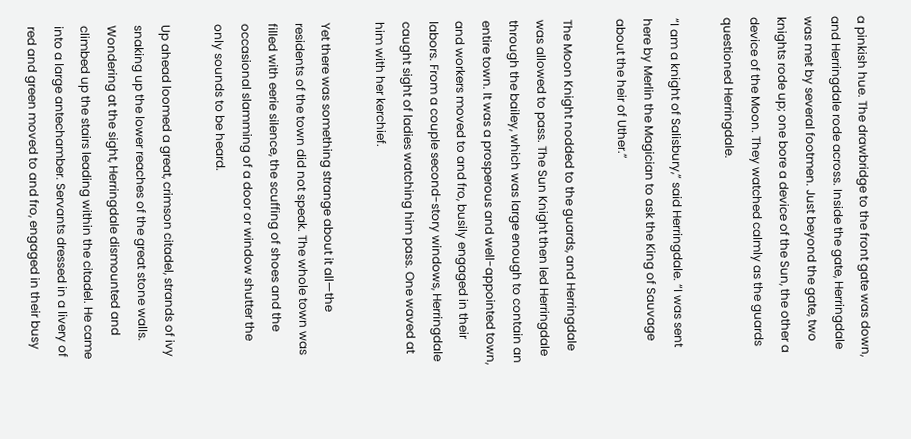a pinkish hue. The drawbridge to the front gate was down, and Herringdale rode across. Inside the gate, Herringdale was met by several footmen. Just beyond the gate, two knights rode up; one bore a device of the Sun, the other a device of the Moon. They watched calmly as the guards questioned Herringdale.

“I am a knight of Salisbury,” said Herringdale. “I was sent here by Merlin the Magician to ask the King of Sauvage about the heir of Uther.”

The Moon Knight nodded to the guards, and Herringdale was allowed to pass. The Sun Knight then led Herringdale through the bailey, which was large enough to contain an entire town. It was a prosperous and well-appointed town, and workers moved to and fro, busily engaged in their labors. From a couple second-story windows, Herringdale caught sight of ladies watching him pass. One waved at him with her kerchief.

Yet there was something strange about it all—the residents of the town did not speak. The whole town was filled with eerie silence, the scuffing of shoes and the occasional slamming of a door or window shutter the only sounds to be heard.

Up ahead loomed a great, crimson citadel, strands of ivy snaking up the lower reaches of the great stone walls. Wondering at the sight, Herringdale dismounted and climbed up the stairs leading within the citadel. He came into a large antechamber. Servants dressed in a livery of red and green moved to and fro, engaged in their busy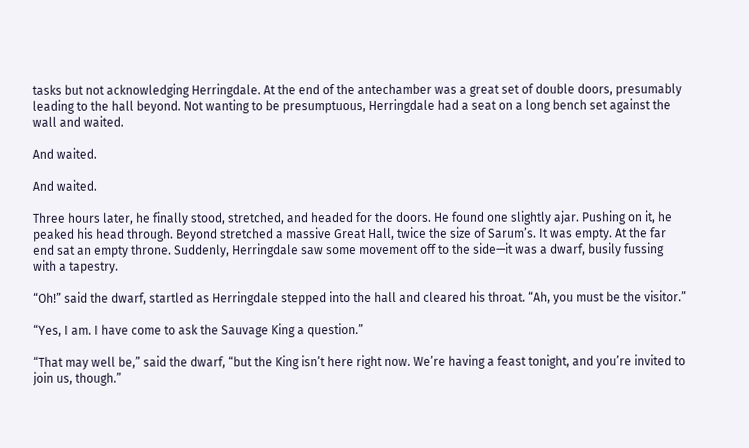tasks but not acknowledging Herringdale. At the end of the antechamber was a great set of double doors, presumably leading to the hall beyond. Not wanting to be presumptuous, Herringdale had a seat on a long bench set against the wall and waited.

And waited.

And waited.

Three hours later, he finally stood, stretched, and headed for the doors. He found one slightly ajar. Pushing on it, he peaked his head through. Beyond stretched a massive Great Hall, twice the size of Sarum’s. It was empty. At the far end sat an empty throne. Suddenly, Herringdale saw some movement off to the side—it was a dwarf, busily fussing with a tapestry.

“Oh!” said the dwarf, startled as Herringdale stepped into the hall and cleared his throat. “Ah, you must be the visitor.”

“Yes, I am. I have come to ask the Sauvage King a question.”

“That may well be,” said the dwarf, “but the King isn’t here right now. We’re having a feast tonight, and you’re invited to join us, though.”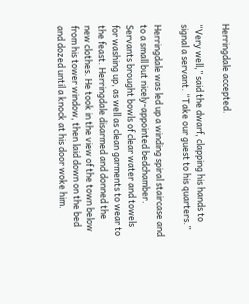Herringdale accepted.

“Very well,” said the dwarf, clapping his hands to signal a servant. “Take our guest to his quarters.”

Herringdale was led up a winding spiral staircase and to a small but nicely-appointed bedchamber. Servants brought bowls of clear water and towels for washing up, as well as clean garments to wear to the feast. Herringdale disarmed and donned the new clothes. He took in the view of the town below from his tower window, then laid down on the bed and dozed until a knock at his door woke him.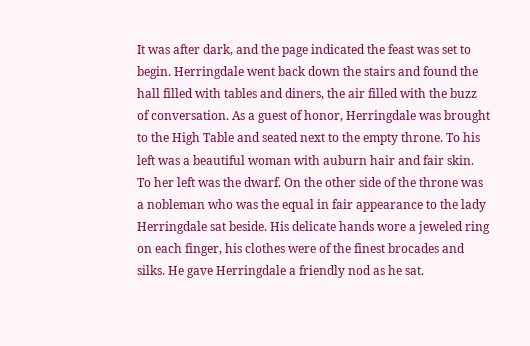It was after dark, and the page indicated the feast was set to begin. Herringdale went back down the stairs and found the hall filled with tables and diners, the air filled with the buzz of conversation. As a guest of honor, Herringdale was brought to the High Table and seated next to the empty throne. To his left was a beautiful woman with auburn hair and fair skin. To her left was the dwarf. On the other side of the throne was a nobleman who was the equal in fair appearance to the lady Herringdale sat beside. His delicate hands wore a jeweled ring on each finger, his clothes were of the finest brocades and silks. He gave Herringdale a friendly nod as he sat.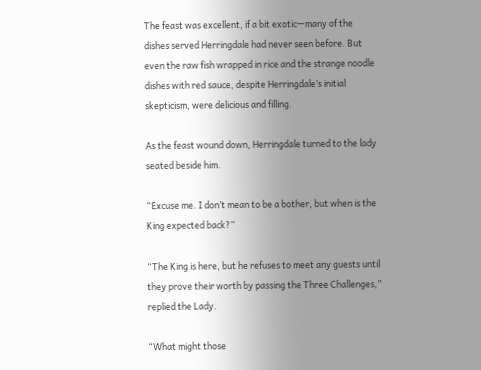The feast was excellent, if a bit exotic—many of the dishes served Herringdale had never seen before. But even the raw fish wrapped in rice and the strange noodle dishes with red sauce, despite Herringdale’s initial skepticism, were delicious and filling.

As the feast wound down, Herringdale turned to the lady seated beside him.

“Excuse me. I don’t mean to be a bother, but when is the King expected back?”

“The King is here, but he refuses to meet any guests until they prove their worth by passing the Three Challenges,” replied the Lady.

“What might those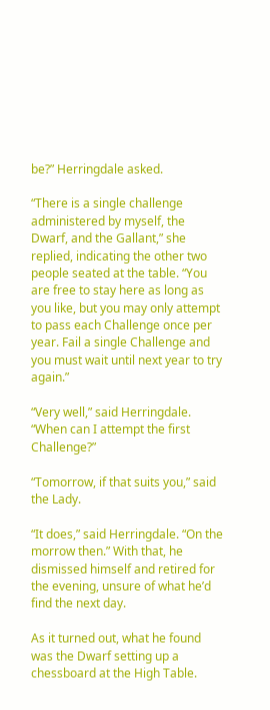be?” Herringdale asked.

“There is a single challenge administered by myself, the Dwarf, and the Gallant,” she replied, indicating the other two people seated at the table. “You are free to stay here as long as you like, but you may only attempt to pass each Challenge once per year. Fail a single Challenge and you must wait until next year to try again.”

“Very well,” said Herringdale. “When can I attempt the first Challenge?”

“Tomorrow, if that suits you,” said the Lady.

“It does,” said Herringdale. “On the morrow then.” With that, he dismissed himself and retired for the evening, unsure of what he’d find the next day.

As it turned out, what he found was the Dwarf setting up a chessboard at the High Table.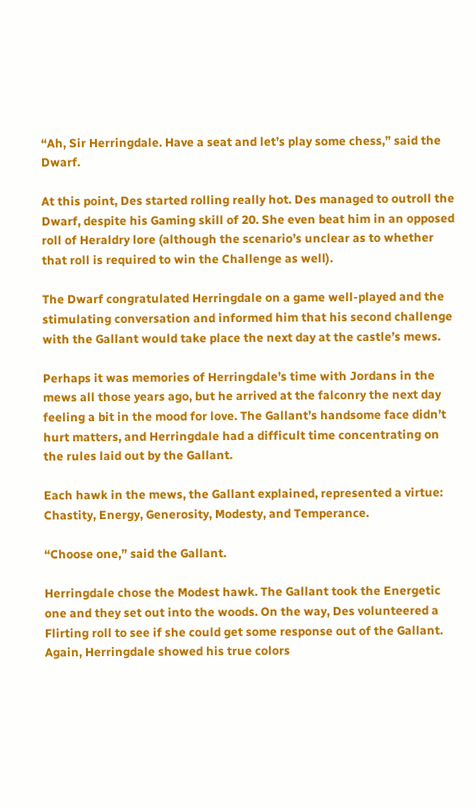“Ah, Sir Herringdale. Have a seat and let’s play some chess,” said the Dwarf.

At this point, Des started rolling really hot. Des managed to outroll the Dwarf, despite his Gaming skill of 20. She even beat him in an opposed roll of Heraldry lore (although the scenario’s unclear as to whether that roll is required to win the Challenge as well).

The Dwarf congratulated Herringdale on a game well-played and the stimulating conversation and informed him that his second challenge with the Gallant would take place the next day at the castle’s mews.

Perhaps it was memories of Herringdale’s time with Jordans in the mews all those years ago, but he arrived at the falconry the next day feeling a bit in the mood for love. The Gallant’s handsome face didn’t hurt matters, and Herringdale had a difficult time concentrating on the rules laid out by the Gallant.

Each hawk in the mews, the Gallant explained, represented a virtue: Chastity, Energy, Generosity, Modesty, and Temperance.

“Choose one,” said the Gallant.

Herringdale chose the Modest hawk. The Gallant took the Energetic one and they set out into the woods. On the way, Des volunteered a Flirting roll to see if she could get some response out of the Gallant. Again, Herringdale showed his true colors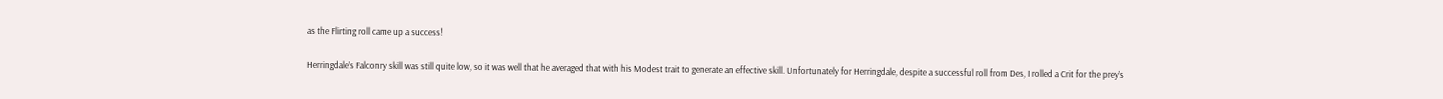as the Flirting roll came up a success!

Herringdale’s Falconry skill was still quite low, so it was well that he averaged that with his Modest trait to generate an effective skill. Unfortunately for Herringdale, despite a successful roll from Des, I rolled a Crit for the prey’s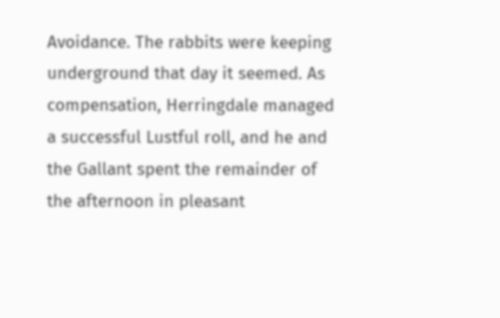Avoidance. The rabbits were keeping underground that day it seemed. As compensation, Herringdale managed a successful Lustful roll, and he and the Gallant spent the remainder of the afternoon in pleasant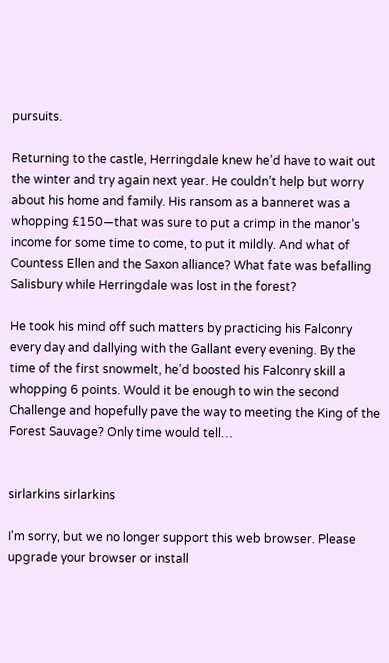pursuits.

Returning to the castle, Herringdale knew he’d have to wait out the winter and try again next year. He couldn’t help but worry about his home and family. His ransom as a banneret was a whopping £150—that was sure to put a crimp in the manor’s income for some time to come, to put it mildly. And what of Countess Ellen and the Saxon alliance? What fate was befalling Salisbury while Herringdale was lost in the forest?

He took his mind off such matters by practicing his Falconry every day and dallying with the Gallant every evening. By the time of the first snowmelt, he’d boosted his Falconry skill a whopping 6 points. Would it be enough to win the second Challenge and hopefully pave the way to meeting the King of the Forest Sauvage? Only time would tell…


sirlarkins sirlarkins

I'm sorry, but we no longer support this web browser. Please upgrade your browser or install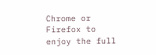Chrome or Firefox to enjoy the full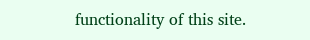functionality of this site.